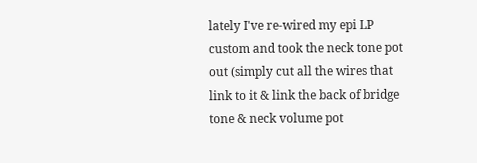lately I've re-wired my epi LP custom and took the neck tone pot out (simply cut all the wires that link to it & link the back of bridge tone & neck volume pot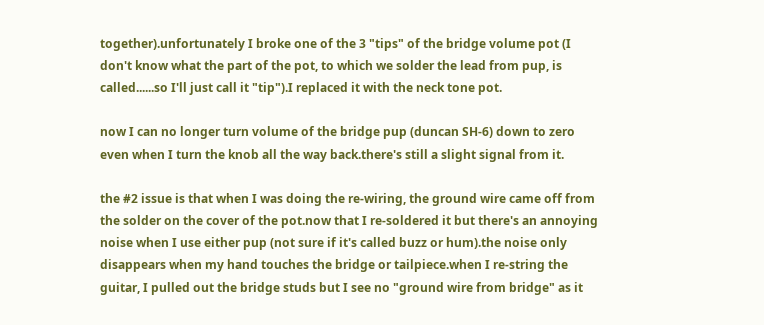together).unfortunately I broke one of the 3 "tips" of the bridge volume pot (I don't know what the part of the pot, to which we solder the lead from pup, is called......so I'll just call it "tip").I replaced it with the neck tone pot.

now I can no longer turn volume of the bridge pup (duncan SH-6) down to zero even when I turn the knob all the way back.there's still a slight signal from it.

the #2 issue is that when I was doing the re-wiring, the ground wire came off from the solder on the cover of the pot.now that I re-soldered it but there's an annoying noise when I use either pup (not sure if it's called buzz or hum).the noise only disappears when my hand touches the bridge or tailpiece.when I re-string the guitar, I pulled out the bridge studs but I see no "ground wire from bridge" as it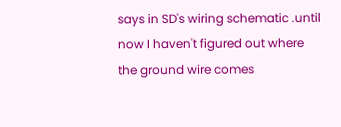says in SD's wiring schematic .until now I haven't figured out where the ground wire comes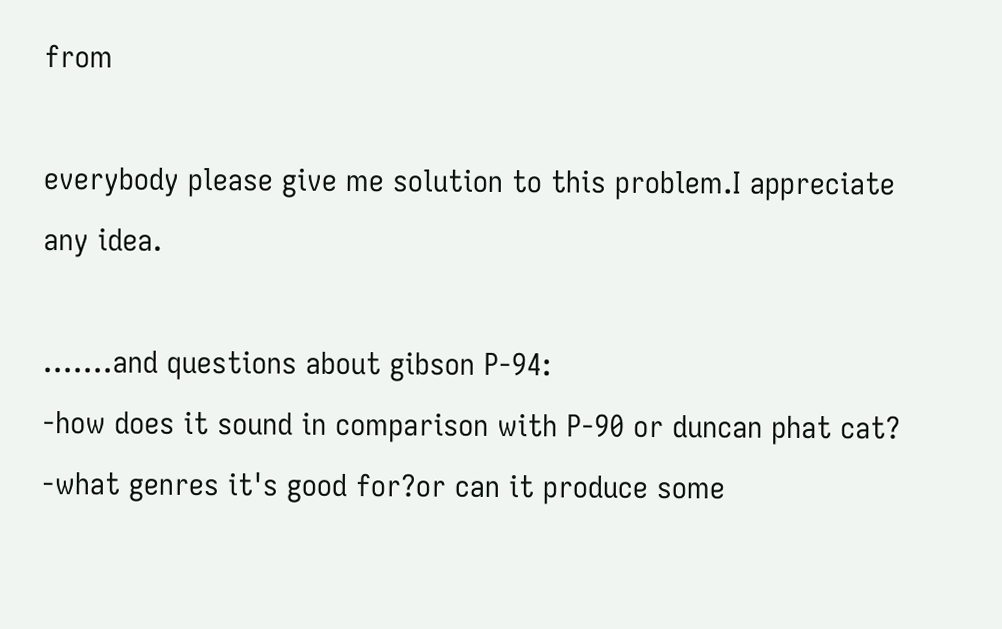from

everybody please give me solution to this problem.I appreciate any idea.

.......and questions about gibson P-94:
-how does it sound in comparison with P-90 or duncan phat cat?
-what genres it's good for?or can it produce some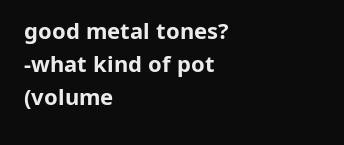good metal tones?
-what kind of pot (volume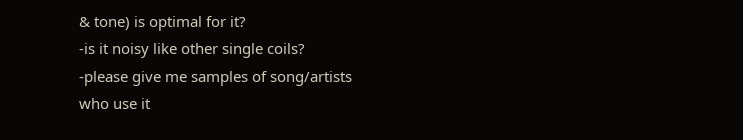& tone) is optimal for it?
-is it noisy like other single coils?
-please give me samples of song/artists who use it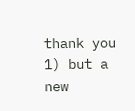thank you
1) but a new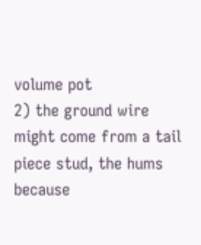volume pot
2) the ground wire might come from a tail piece stud, the hums because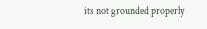its not grounded properly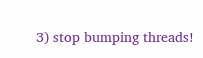3) stop bumping threads!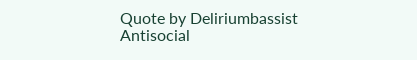Quote by Deliriumbassist
Antisocial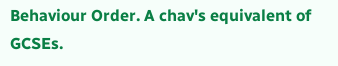Behaviour Order. A chav's equivalent of GCSEs.